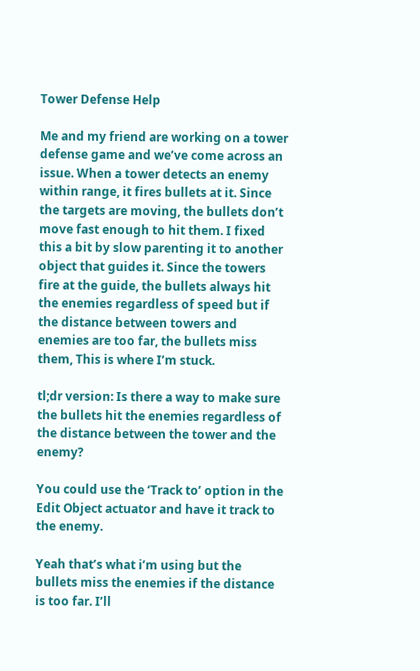Tower Defense Help

Me and my friend are working on a tower defense game and we’ve come across an issue. When a tower detects an enemy within range, it fires bullets at it. Since the targets are moving, the bullets don’t move fast enough to hit them. I fixed this a bit by slow parenting it to another object that guides it. Since the towers fire at the guide, the bullets always hit the enemies regardless of speed but if the distance between towers and enemies are too far, the bullets miss them, This is where I’m stuck.

tl;dr version: Is there a way to make sure the bullets hit the enemies regardless of the distance between the tower and the enemy?

You could use the ‘Track to’ option in the Edit Object actuator and have it track to the enemy.

Yeah that’s what i’m using but the bullets miss the enemies if the distance is too far. I’ll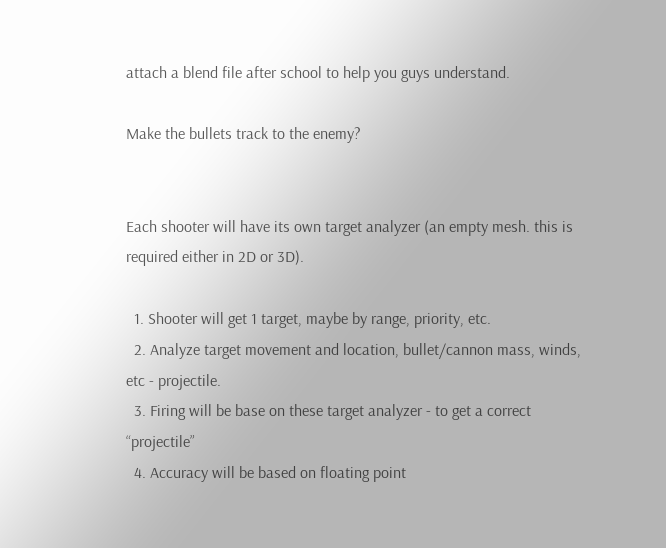attach a blend file after school to help you guys understand.

Make the bullets track to the enemy?


Each shooter will have its own target analyzer (an empty mesh. this is required either in 2D or 3D).

  1. Shooter will get 1 target, maybe by range, priority, etc.
  2. Analyze target movement and location, bullet/cannon mass, winds, etc - projectile.
  3. Firing will be base on these target analyzer - to get a correct “projectile”
  4. Accuracy will be based on floating point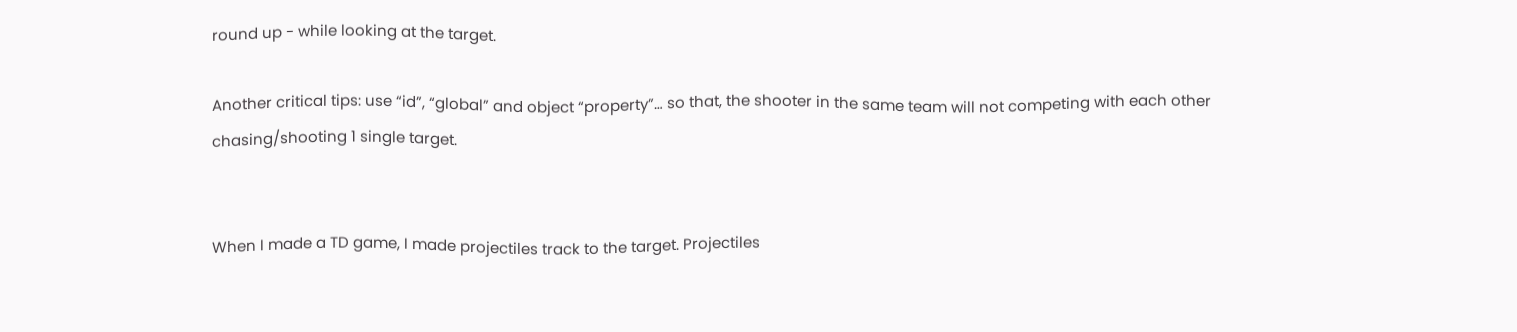round up - while looking at the target.

Another critical tips: use “id”, “global” and object “property”… so that, the shooter in the same team will not competing with each other chasing/shooting 1 single target.


When I made a TD game, I made projectiles track to the target. Projectiles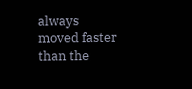always moved faster than the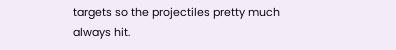targets so the projectiles pretty much always hit.